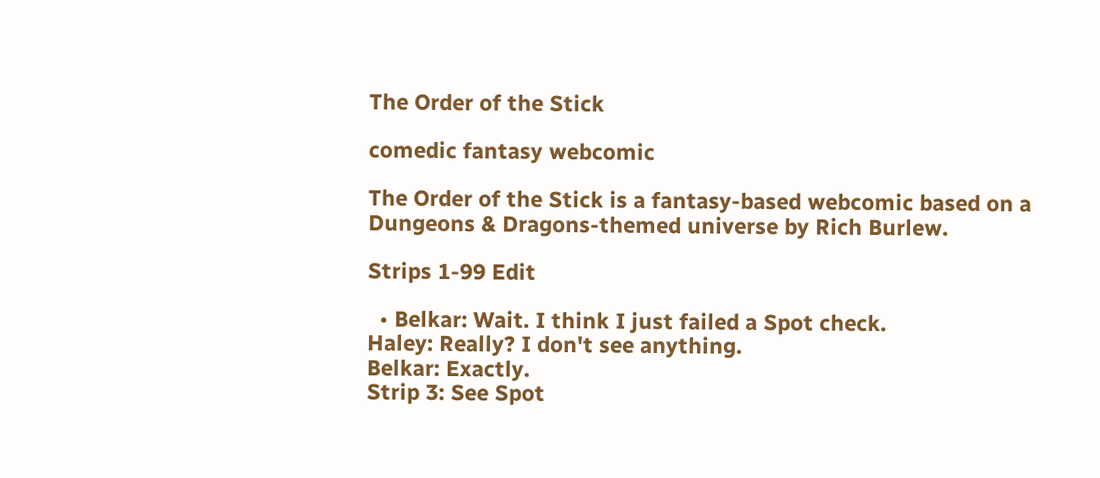The Order of the Stick

comedic fantasy webcomic

The Order of the Stick is a fantasy-based webcomic based on a Dungeons & Dragons-themed universe by Rich Burlew.

Strips 1-99 Edit

  • Belkar: Wait. I think I just failed a Spot check.
Haley: Really? I don't see anything.
Belkar: Exactly.
Strip 3: See Spot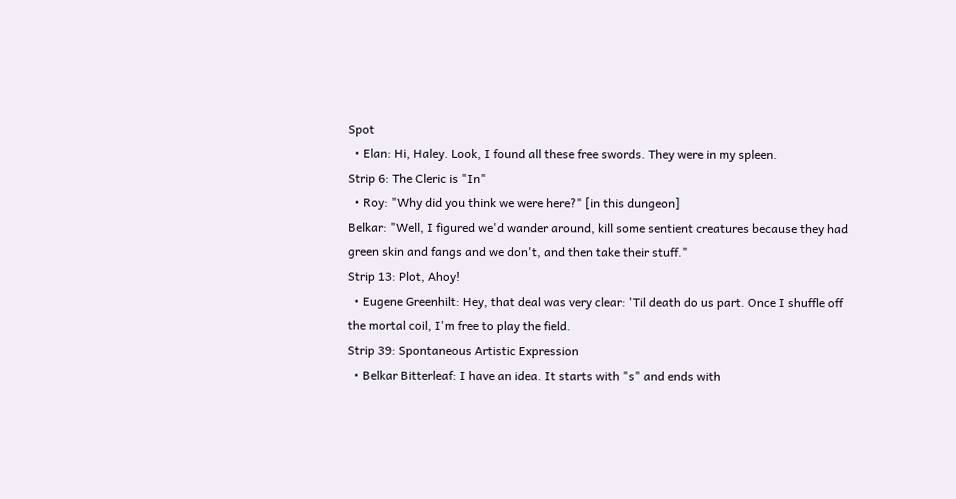Spot
  • Elan: Hi, Haley. Look, I found all these free swords. They were in my spleen.
Strip 6: The Cleric is "In"
  • Roy: "Why did you think we were here?" [in this dungeon]
Belkar: "Well, I figured we'd wander around, kill some sentient creatures because they had green skin and fangs and we don't, and then take their stuff."
Strip 13: Plot, Ahoy!
  • Eugene Greenhilt: Hey, that deal was very clear: 'Til death do us part. Once I shuffle off the mortal coil, I'm free to play the field.
Strip 39: Spontaneous Artistic Expression
  • Belkar Bitterleaf: I have an idea. It starts with "s" and ends with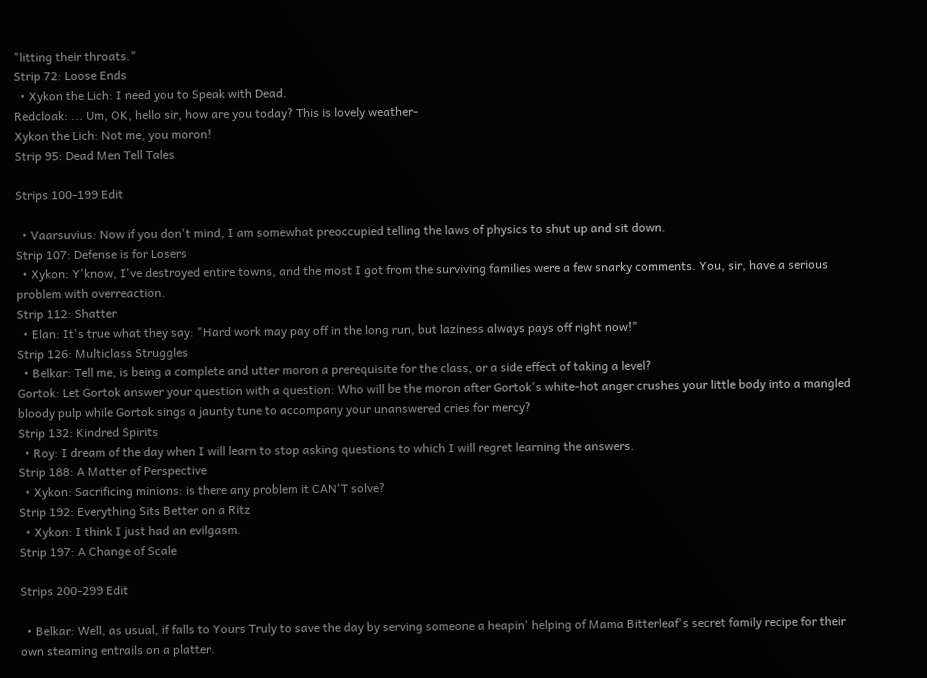"litting their throats."
Strip 72: Loose Ends
  • Xykon the Lich: I need you to Speak with Dead.
Redcloak: ... Um, OK, hello sir, how are you today? This is lovely weather-
Xykon the Lich: Not me, you moron!
Strip 95: Dead Men Tell Tales

Strips 100-199 Edit

  • Vaarsuvius: Now if you don't mind, I am somewhat preoccupied telling the laws of physics to shut up and sit down.
Strip 107: Defense is for Losers
  • Xykon: Y'know, I've destroyed entire towns, and the most I got from the surviving families were a few snarky comments. You, sir, have a serious problem with overreaction.
Strip 112: Shatter
  • Elan: It's true what they say: "Hard work may pay off in the long run, but laziness always pays off right now!"
Strip 126: Multiclass Struggles
  • Belkar: Tell me, is being a complete and utter moron a prerequisite for the class, or a side effect of taking a level?
Gortok: Let Gortok answer your question with a question: Who will be the moron after Gortok's white-hot anger crushes your little body into a mangled bloody pulp while Gortok sings a jaunty tune to accompany your unanswered cries for mercy?
Strip 132: Kindred Spirits
  • Roy: I dream of the day when I will learn to stop asking questions to which I will regret learning the answers.
Strip 188: A Matter of Perspective
  • Xykon: Sacrificing minions: is there any problem it CAN'T solve?
Strip 192: Everything Sits Better on a Ritz
  • Xykon: I think I just had an evilgasm.
Strip 197: A Change of Scale

Strips 200-299 Edit

  • Belkar: Well, as usual, if falls to Yours Truly to save the day by serving someone a heapin' helping of Mama Bitterleaf's secret family recipe for their own steaming entrails on a platter.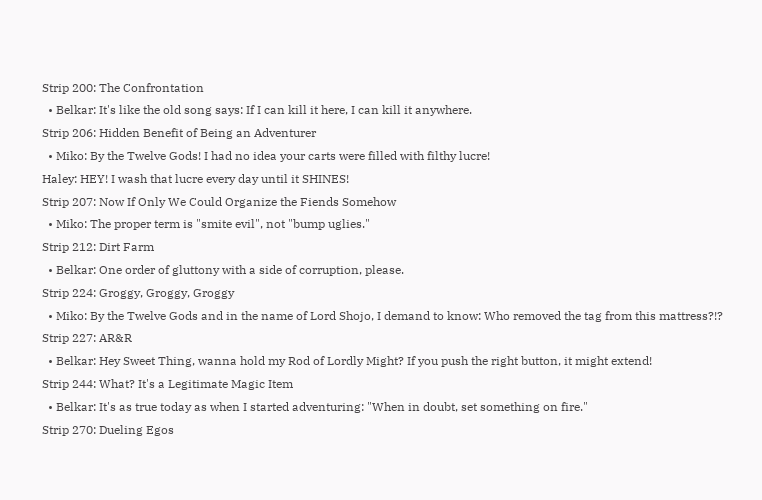Strip 200: The Confrontation
  • Belkar: It's like the old song says: If I can kill it here, I can kill it anywhere.
Strip 206: Hidden Benefit of Being an Adventurer
  • Miko: By the Twelve Gods! I had no idea your carts were filled with filthy lucre!
Haley: HEY! I wash that lucre every day until it SHINES!
Strip 207: Now If Only We Could Organize the Fiends Somehow
  • Miko: The proper term is "smite evil", not "bump uglies."
Strip 212: Dirt Farm
  • Belkar: One order of gluttony with a side of corruption, please.
Strip 224: Groggy, Groggy, Groggy
  • Miko: By the Twelve Gods and in the name of Lord Shojo, I demand to know: Who removed the tag from this mattress?!?
Strip 227: AR&R
  • Belkar: Hey Sweet Thing, wanna hold my Rod of Lordly Might? If you push the right button, it might extend!
Strip 244: What? It's a Legitimate Magic Item
  • Belkar: It's as true today as when I started adventuring: "When in doubt, set something on fire."
Strip 270: Dueling Egos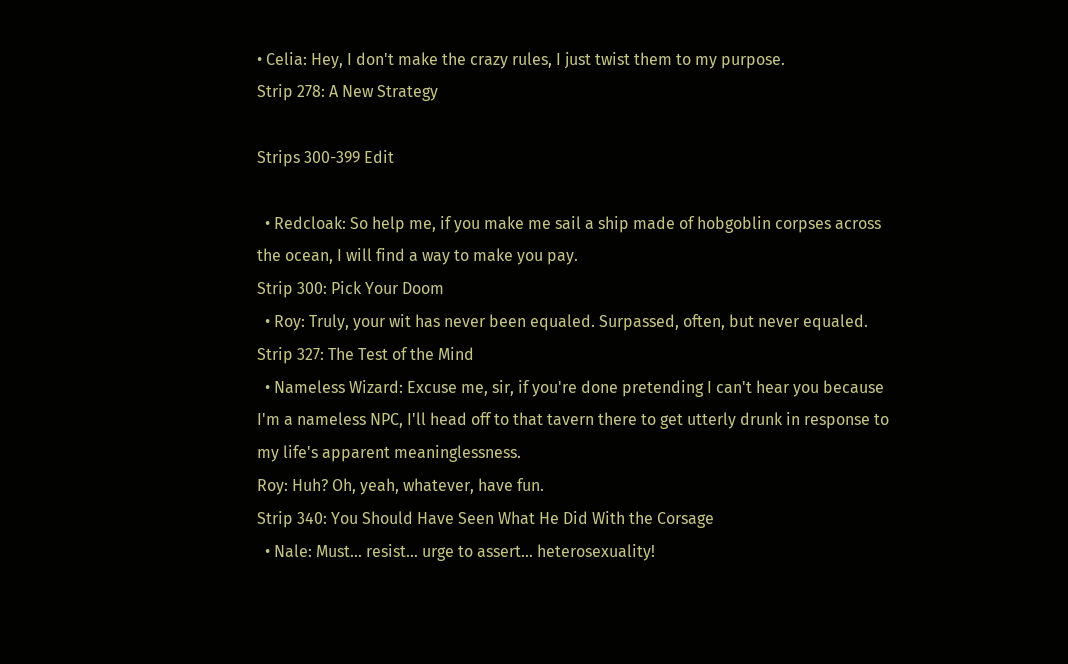• Celia: Hey, I don't make the crazy rules, I just twist them to my purpose.
Strip 278: A New Strategy

Strips 300-399 Edit

  • Redcloak: So help me, if you make me sail a ship made of hobgoblin corpses across the ocean, I will find a way to make you pay.
Strip 300: Pick Your Doom
  • Roy: Truly, your wit has never been equaled. Surpassed, often, but never equaled.
Strip 327: The Test of the Mind
  • Nameless Wizard: Excuse me, sir, if you're done pretending I can't hear you because I'm a nameless NPC, I'll head off to that tavern there to get utterly drunk in response to my life's apparent meaninglessness.
Roy: Huh? Oh, yeah, whatever, have fun.
Strip 340: You Should Have Seen What He Did With the Corsage
  • Nale: Must... resist... urge to assert... heterosexuality!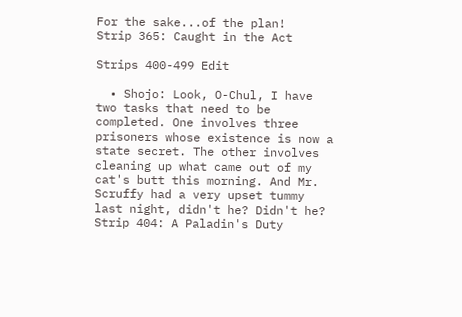For the sake...of the plan!
Strip 365: Caught in the Act

Strips 400-499 Edit

  • Shojo: Look, O-Chul, I have two tasks that need to be completed. One involves three prisoners whose existence is now a state secret. The other involves cleaning up what came out of my cat's butt this morning. And Mr. Scruffy had a very upset tummy last night, didn't he? Didn't he?
Strip 404: A Paladin's Duty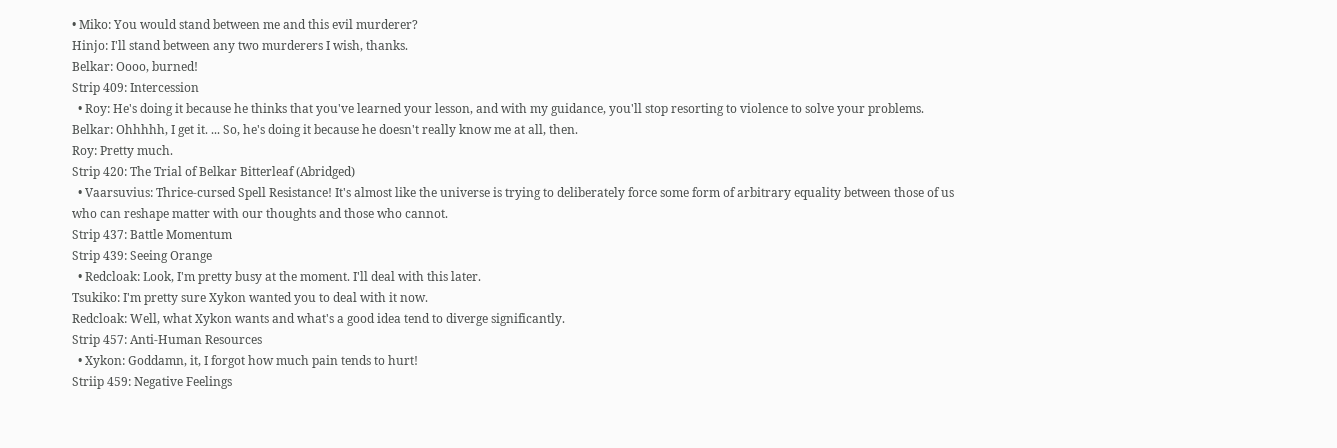• Miko: You would stand between me and this evil murderer?
Hinjo: I'll stand between any two murderers I wish, thanks.
Belkar: Oooo, burned!
Strip 409: Intercession
  • Roy: He's doing it because he thinks that you've learned your lesson, and with my guidance, you'll stop resorting to violence to solve your problems.
Belkar: Ohhhhh, I get it. ... So, he's doing it because he doesn't really know me at all, then.
Roy: Pretty much.
Strip 420: The Trial of Belkar Bitterleaf (Abridged)
  • Vaarsuvius: Thrice-cursed Spell Resistance! It's almost like the universe is trying to deliberately force some form of arbitrary equality between those of us who can reshape matter with our thoughts and those who cannot.
Strip 437: Battle Momentum
Strip 439: Seeing Orange
  • Redcloak: Look, I'm pretty busy at the moment. I'll deal with this later.
Tsukiko: I'm pretty sure Xykon wanted you to deal with it now.
Redcloak: Well, what Xykon wants and what's a good idea tend to diverge significantly.
Strip 457: Anti-Human Resources
  • Xykon: Goddamn, it, I forgot how much pain tends to hurt!
Striip 459: Negative Feelings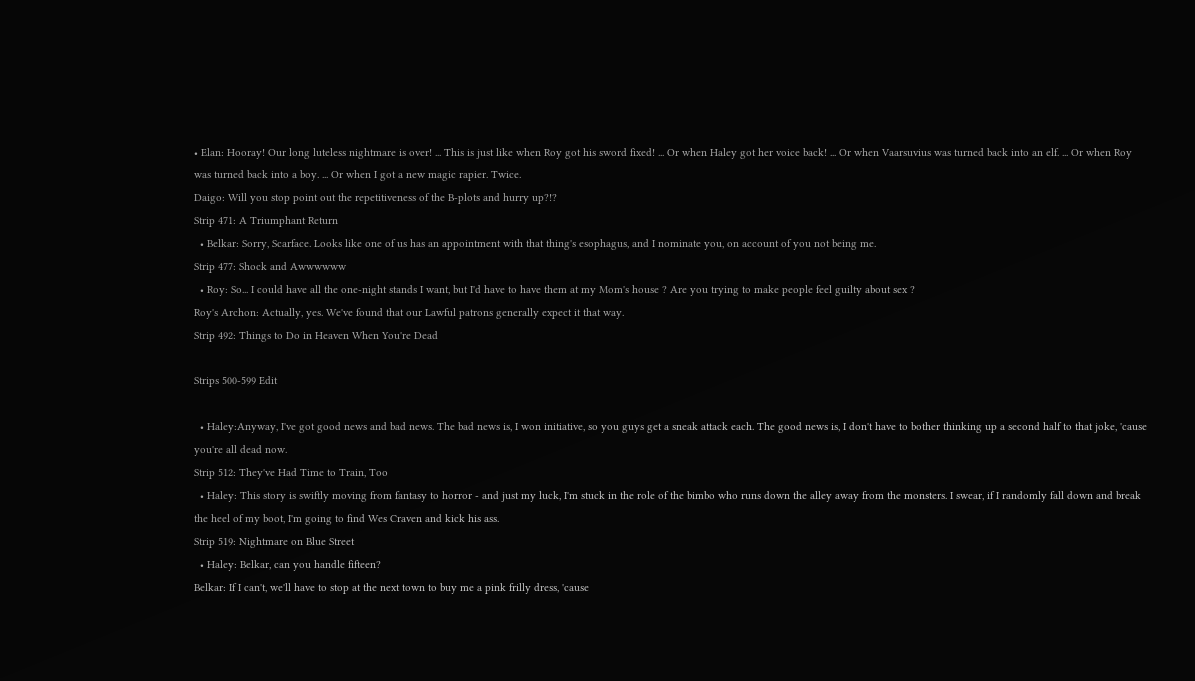• Elan: Hooray! Our long luteless nightmare is over! ... This is just like when Roy got his sword fixed! ... Or when Haley got her voice back! ... Or when Vaarsuvius was turned back into an elf. ... Or when Roy was turned back into a boy. ... Or when I got a new magic rapier. Twice.
Daigo: Will you stop point out the repetitiveness of the B-plots and hurry up?!?
Strip 471: A Triumphant Return
  • Belkar: Sorry, Scarface. Looks like one of us has an appointment with that thing's esophagus, and I nominate you, on account of you not being me.
Strip 477: Shock and Awwwwww
  • Roy: So... I could have all the one-night stands I want, but I'd have to have them at my Mom's house ? Are you trying to make people feel guilty about sex ?
Roy's Archon: Actually, yes. We've found that our Lawful patrons generally expect it that way.
Strip 492: Things to Do in Heaven When You're Dead

Strips 500-599 Edit

  • Haley:Anyway, I've got good news and bad news. The bad news is, I won initiative, so you guys get a sneak attack each. The good news is, I don't have to bother thinking up a second half to that joke, 'cause you're all dead now.
Strip 512: They've Had Time to Train, Too
  • Haley: This story is swiftly moving from fantasy to horror - and just my luck, I'm stuck in the role of the bimbo who runs down the alley away from the monsters. I swear, if I randomly fall down and break the heel of my boot, I'm going to find Wes Craven and kick his ass.
Strip 519: Nightmare on Blue Street
  • Haley: Belkar, can you handle fifteen?
Belkar: If I can't, we'll have to stop at the next town to buy me a pink frilly dress, 'cause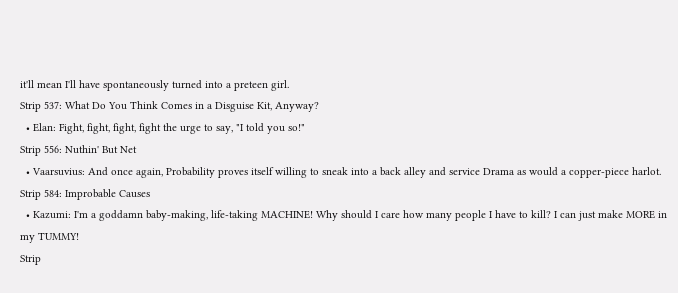it'll mean I'll have spontaneously turned into a preteen girl.
Strip 537: What Do You Think Comes in a Disguise Kit, Anyway?
  • Elan: Fight, fight, fight, fight the urge to say, "I told you so!"
Strip 556: Nuthin' But Net
  • Vaarsuvius: And once again, Probability proves itself willing to sneak into a back alley and service Drama as would a copper-piece harlot.
Strip 584: Improbable Causes
  • Kazumi: I'm a goddamn baby-making, life-taking MACHINE! Why should I care how many people I have to kill? I can just make MORE in my TUMMY!
Strip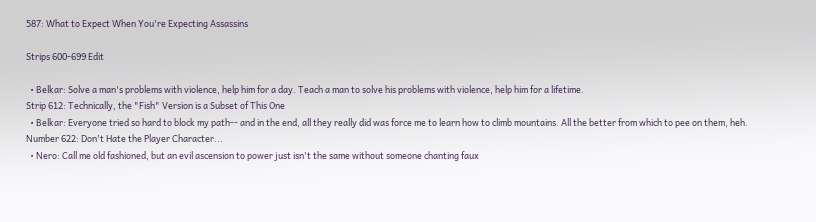587: What to Expect When You're Expecting Assassins

Strips 600-699 Edit

  • Belkar: Solve a man's problems with violence, help him for a day. Teach a man to solve his problems with violence, help him for a lifetime.
Strip 612: Technically, the "Fish" Version is a Subset of This One
  • Belkar: Everyone tried so hard to block my path-- and in the end, all they really did was force me to learn how to climb mountains. All the better from which to pee on them, heh.
Number 622: Don't Hate the Player Character...
  • Nero: Call me old fashioned, but an evil ascension to power just isn't the same without someone chanting faux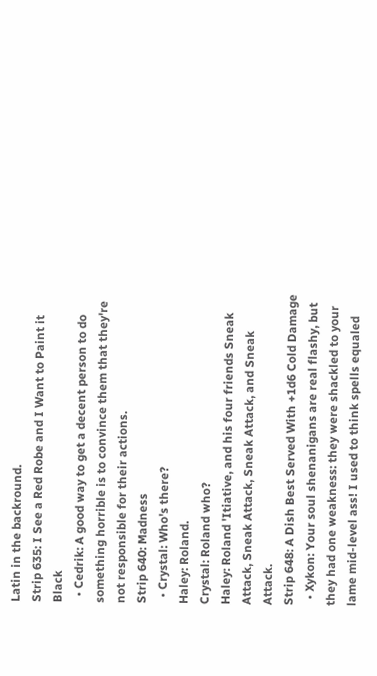Latin in the backround.
Strip 635: I See a Red Robe and I Want to Paint it Black
  • Cedrik: A good way to get a decent person to do something horrible is to convince them that they're not responsible for their actions.
Strip 640: Madness
  • Crystal: Who's there?
Haley: Roland.
Crystal: Roland who?
Haley: Roland 'Itiative, and his four friends Sneak Attack, Sneak Attack, Sneak Attack, and Sneak Attack.
Strip 648: A Dish Best Served With +1d6 Cold Damage
  • Xykon: Your soul shenanigans are real flashy, but they had one weakness: they were shackled to your lame mid-level ass! I used to think spells equaled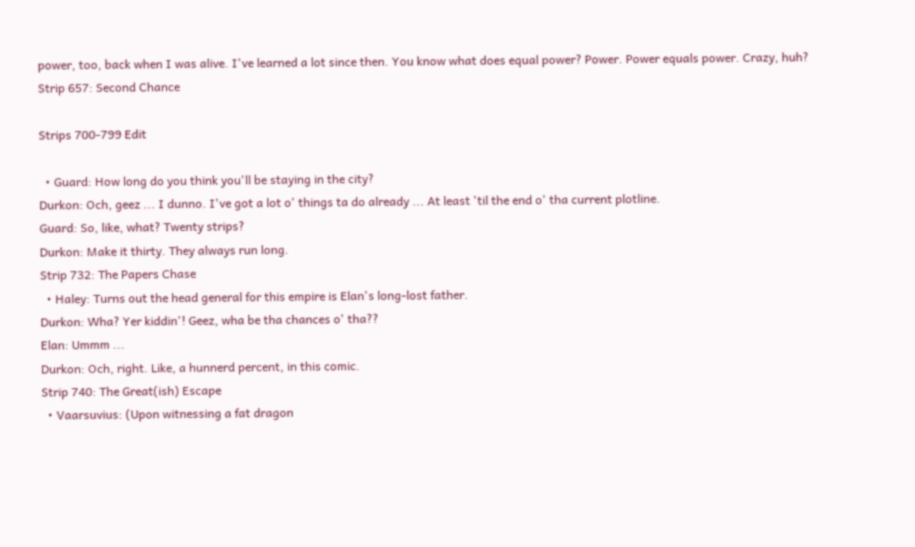power, too, back when I was alive. I've learned a lot since then. You know what does equal power? Power. Power equals power. Crazy, huh?
Strip 657: Second Chance

Strips 700-799 Edit

  • Guard: How long do you think you'll be staying in the city?
Durkon: Och, geez ... I dunno. I've got a lot o' things ta do already ... At least 'til the end o' tha current plotline.
Guard: So, like, what? Twenty strips?
Durkon: Make it thirty. They always run long.
Strip 732: The Papers Chase
  • Haley: Turns out the head general for this empire is Elan's long-lost father.
Durkon: Wha? Yer kiddin'! Geez, wha be tha chances o' tha??
Elan: Ummm ...
Durkon: Och, right. Like, a hunnerd percent, in this comic.
Strip 740: The Great(ish) Escape
  • Vaarsuvius: (Upon witnessing a fat dragon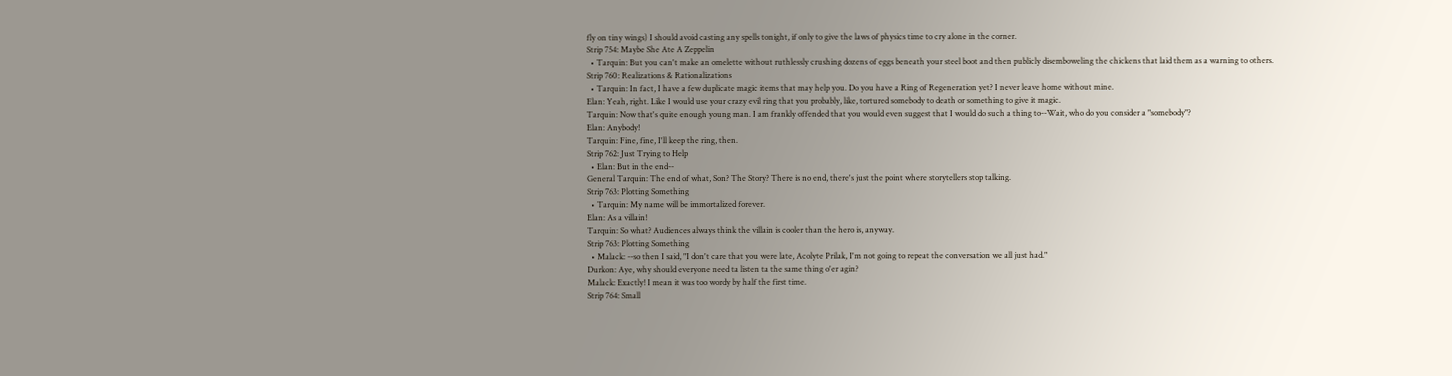fly on tiny wings) I should avoid casting any spells tonight, if only to give the laws of physics time to cry alone in the corner.
Strip 754: Maybe She Ate A Zeppelin
  • Tarquin: But you can't make an omelette without ruthlessly crushing dozens of eggs beneath your steel boot and then publicly disemboweling the chickens that laid them as a warning to others.
Strip 760: Realizations & Rationalizations
  • Tarquin: In fact, I have a few duplicate magic items that may help you. Do you have a Ring of Regeneration yet? I never leave home without mine.
Elan: Yeah, right. Like I would use your crazy evil ring that you probably, like, tortured somebody to death or something to give it magic.
Tarquin: Now that's quite enough young man. I am frankly offended that you would even suggest that I would do such a thing to--Wait, who do you consider a "somebody"?
Elan: Anybody!
Tarquin: Fine, fine, I'll keep the ring, then.
Strip 762: Just Trying to Help
  • Elan: But in the end--
General Tarquin: The end of what, Son? The Story? There is no end, there's just the point where storytellers stop talking.
Strip 763: Plotting Something
  • Tarquin: My name will be immortalized forever.
Elan: As a villain!
Tarquin: So what? Audiences always think the villain is cooler than the hero is, anyway.
Strip 763: Plotting Something
  • Malack: --so then I said, "I don't care that you were late, Acolyte Prilak, I'm not going to repeat the conversation we all just had."
Durkon: Aye, why should everyone need ta listen ta the same thing o'er agin?
Malack: Exactly! I mean it was too wordy by half the first time.
Strip 764: Small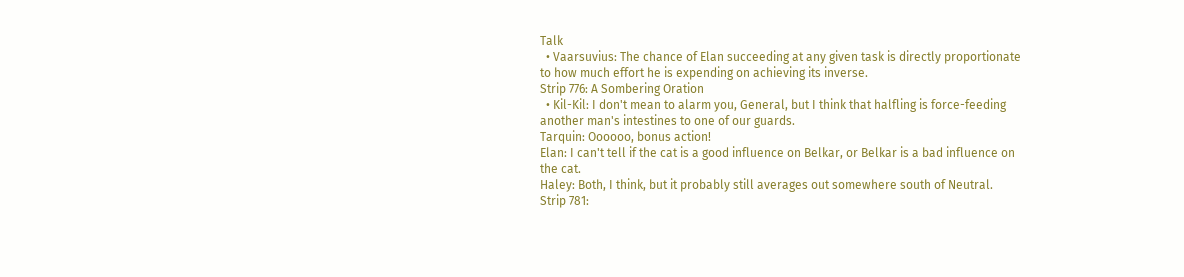Talk
  • Vaarsuvius: The chance of Elan succeeding at any given task is directly proportionate to how much effort he is expending on achieving its inverse.
Strip 776: A Sombering Oration
  • Kil-Kil: I don't mean to alarm you, General, but I think that halfling is force-feeding another man's intestines to one of our guards.
Tarquin: Oooooo, bonus action!
Elan: I can't tell if the cat is a good influence on Belkar, or Belkar is a bad influence on the cat.
Haley: Both, I think, but it probably still averages out somewhere south of Neutral.
Strip 781: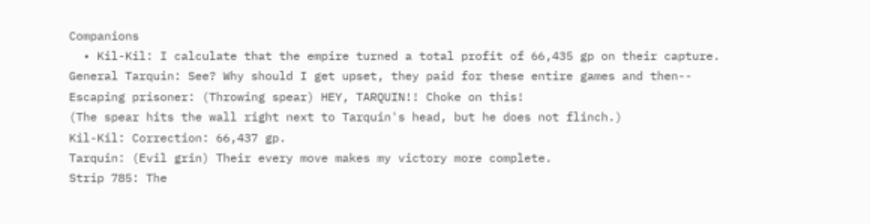Companions
  • Kil-Kil: I calculate that the empire turned a total profit of 66,435 gp on their capture.
General Tarquin: See? Why should I get upset, they paid for these entire games and then--
Escaping prisoner: (Throwing spear) HEY, TARQUIN!! Choke on this!
(The spear hits the wall right next to Tarquin's head, but he does not flinch.)
Kil-Kil: Correction: 66,437 gp.
Tarquin: (Evil grin) Their every move makes my victory more complete.
Strip 785: The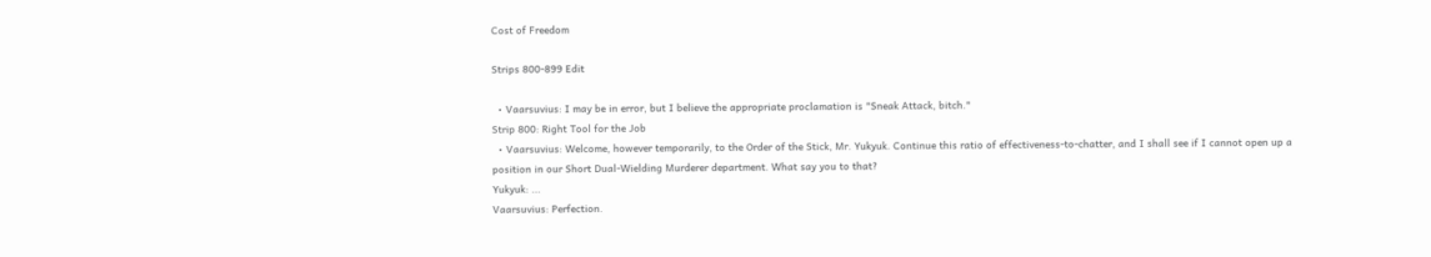Cost of Freedom

Strips 800-899 Edit

  • Vaarsuvius: I may be in error, but I believe the appropriate proclamation is "Sneak Attack, bitch."
Strip 800: Right Tool for the Job
  • Vaarsuvius: Welcome, however temporarily, to the Order of the Stick, Mr. Yukyuk. Continue this ratio of effectiveness-to-chatter, and I shall see if I cannot open up a position in our Short Dual-Wielding Murderer department. What say you to that?
Yukyuk: ...
Vaarsuvius: Perfection.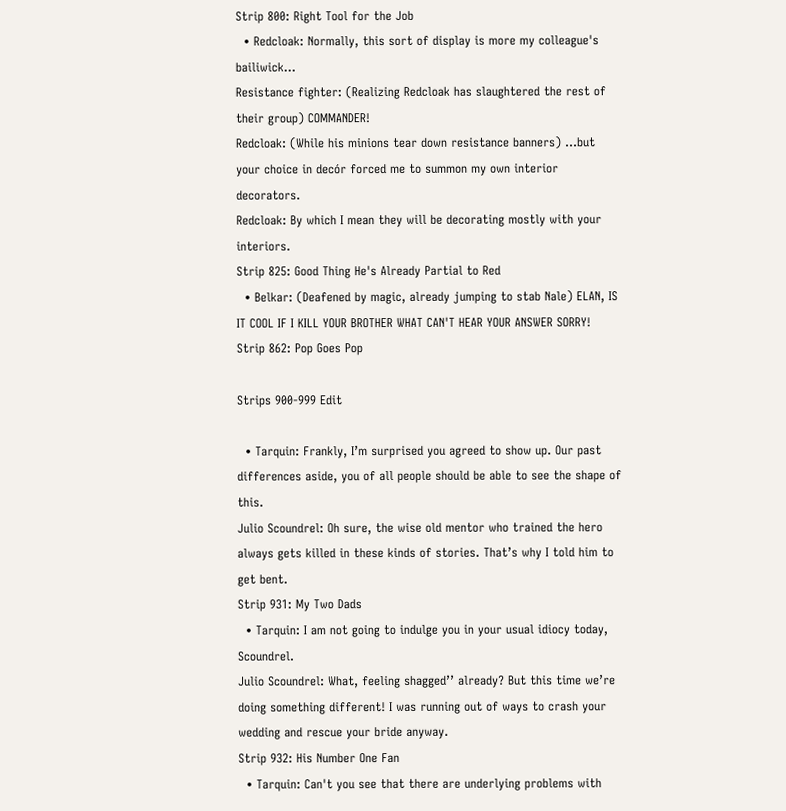Strip 800: Right Tool for the Job
  • Redcloak: Normally, this sort of display is more my colleague's bailiwick...
Resistance fighter: (Realizing Redcloak has slaughtered the rest of their group) COMMANDER!
Redcloak: (While his minions tear down resistance banners) ...but your choice in decór forced me to summon my own interior decorators.
Redcloak: By which I mean they will be decorating mostly with your interiors.
Strip 825: Good Thing He's Already Partial to Red
  • Belkar: (Deafened by magic, already jumping to stab Nale) ELAN, IS IT COOL IF I KILL YOUR BROTHER WHAT CAN'T HEAR YOUR ANSWER SORRY!
Strip 862: Pop Goes Pop

Strips 900-999 Edit

  • Tarquin: Frankly, I’m surprised you agreed to show up. Our past differences aside, you of all people should be able to see the shape of this.
Julio Scoundrel: Oh sure, the wise old mentor who trained the hero always gets killed in these kinds of stories. That’s why I told him to get bent.
Strip 931: My Two Dads
  • Tarquin: I am not going to indulge you in your usual idiocy today, Scoundrel.
Julio Scoundrel: What, feeling shagged’’ already? But this time we’re doing something different! I was running out of ways to crash your wedding and rescue your bride anyway.
Strip 932: His Number One Fan
  • Tarquin: Can't you see that there are underlying problems with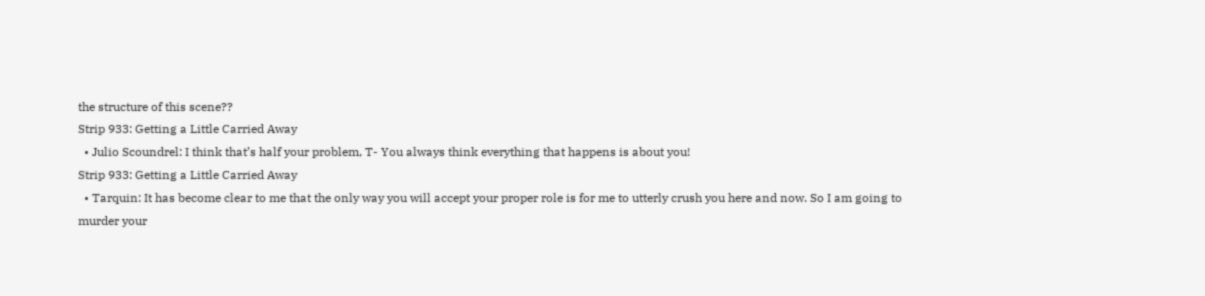the structure of this scene??
Strip 933: Getting a Little Carried Away
  • Julio Scoundrel: I think that’s half your problem, T- You always think everything that happens is about you!
Strip 933: Getting a Little Carried Away
  • Tarquin: It has become clear to me that the only way you will accept your proper role is for me to utterly crush you here and now. So I am going to murder your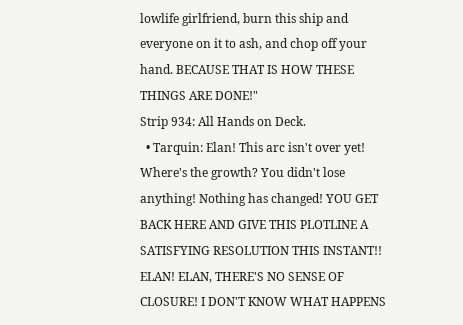lowlife girlfriend, burn this ship and everyone on it to ash, and chop off your hand. BECAUSE THAT IS HOW THESE THINGS ARE DONE!"
Strip 934: All Hands on Deck.
  • Tarquin: Elan! This arc isn't over yet! Where's the growth? You didn't lose anything! Nothing has changed! YOU GET BACK HERE AND GIVE THIS PLOTLINE A SATISFYING RESOLUTION THIS INSTANT!! ELAN! ELAN, THERE'S NO SENSE OF CLOSURE! I DON'T KNOW WHAT HAPPENS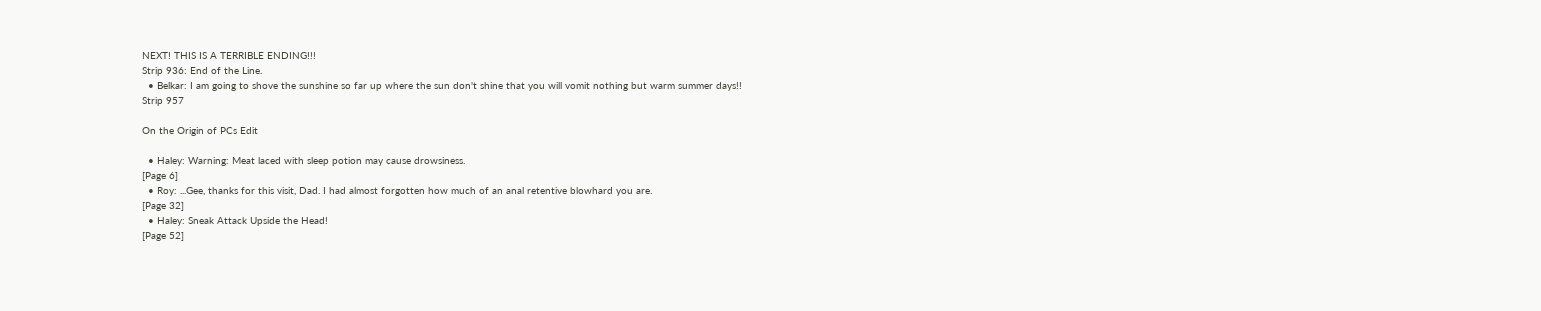NEXT! THIS IS A TERRIBLE ENDING!!!
Strip 936: End of the Line.
  • Belkar: I am going to shove the sunshine so far up where the sun don't shine that you will vomit nothing but warm summer days!!
Strip 957

On the Origin of PCs Edit

  • Haley: Warning: Meat laced with sleep potion may cause drowsiness.
[Page 6]
  • Roy: ...Gee, thanks for this visit, Dad. I had almost forgotten how much of an anal retentive blowhard you are.
[Page 32]
  • Haley: Sneak Attack Upside the Head!
[Page 52]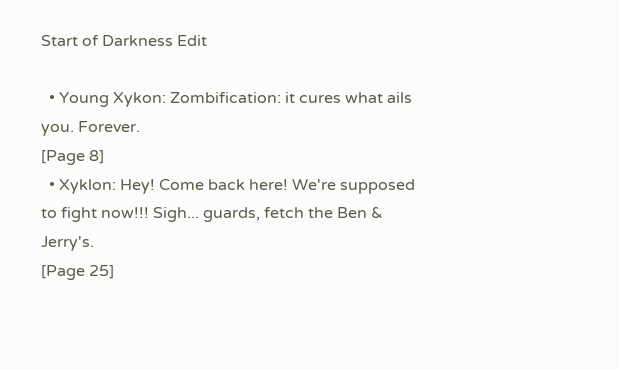Start of Darkness Edit

  • Young Xykon: Zombification: it cures what ails you. Forever.
[Page 8]
  • Xyklon: Hey! Come back here! We're supposed to fight now!!! Sigh... guards, fetch the Ben & Jerry's.
[Page 25]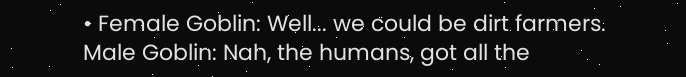• Female Goblin: Well... we could be dirt farmers.
Male Goblin: Nah, the humans, got all the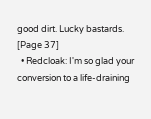good dirt. Lucky bastards.
[Page 37]
  • Redcloak: I'm so glad your conversion to a life-draining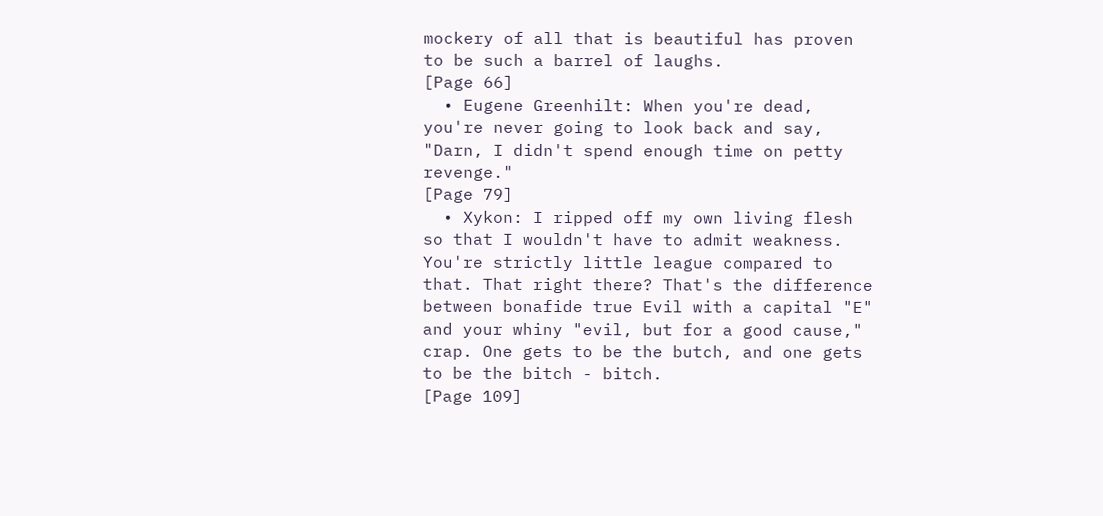mockery of all that is beautiful has proven to be such a barrel of laughs.
[Page 66]
  • Eugene Greenhilt: When you're dead, you're never going to look back and say, "Darn, I didn't spend enough time on petty revenge."
[Page 79]
  • Xykon: I ripped off my own living flesh so that I wouldn't have to admit weakness. You're strictly little league compared to that. That right there? That's the difference between bonafide true Evil with a capital "E" and your whiny "evil, but for a good cause," crap. One gets to be the butch, and one gets to be the bitch - bitch.
[Page 109]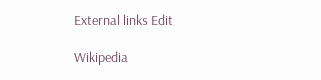External links Edit

Wikipedia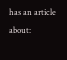has an article about: